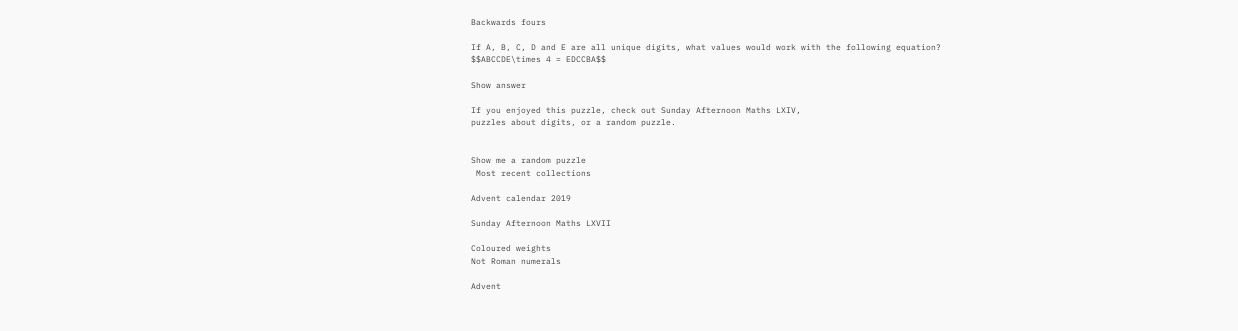Backwards fours

If A, B, C, D and E are all unique digits, what values would work with the following equation?
$$ABCCDE\times 4 = EDCCBA$$

Show answer

If you enjoyed this puzzle, check out Sunday Afternoon Maths LXIV,
puzzles about digits, or a random puzzle.


Show me a random puzzle
 Most recent collections

Advent calendar 2019

Sunday Afternoon Maths LXVII

Coloured weights
Not Roman numerals

Advent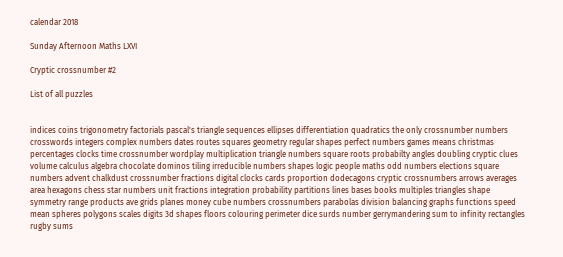calendar 2018

Sunday Afternoon Maths LXVI

Cryptic crossnumber #2

List of all puzzles


indices coins trigonometry factorials pascal's triangle sequences ellipses differentiation quadratics the only crossnumber numbers crosswords integers complex numbers dates routes squares geometry regular shapes perfect numbers games means christmas percentages clocks time crossnumber wordplay multiplication triangle numbers square roots probabilty angles doubling cryptic clues volume calculus algebra chocolate dominos tiling irreducible numbers shapes logic people maths odd numbers elections square numbers advent chalkdust crossnumber fractions digital clocks cards proportion dodecagons cryptic crossnumbers arrows averages area hexagons chess star numbers unit fractions integration probability partitions lines bases books multiples triangles shape symmetry range products ave grids planes money cube numbers crossnumbers parabolas division balancing graphs functions speed mean spheres polygons scales digits 3d shapes floors colouring perimeter dice surds number gerrymandering sum to infinity rectangles rugby sums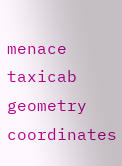menace taxicab geometry coordinates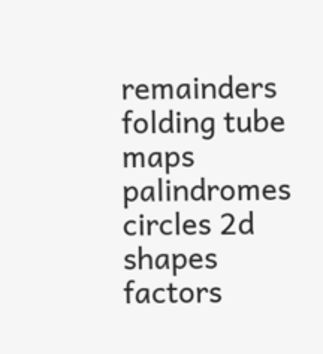remainders folding tube maps palindromes circles 2d shapes factors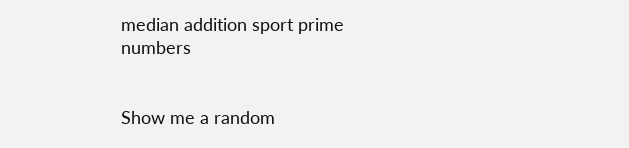median addition sport prime numbers


Show me a random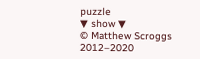puzzle
▼ show ▼
© Matthew Scroggs 2012–2020